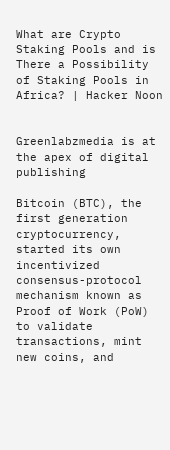What are Crypto Staking Pools and is There a Possibility of Staking Pools in Africa? | Hacker Noon


Greenlabzmedia is at the apex of digital publishing

Bitcoin (BTC), the first generation cryptocurrency, started its own incentivized consensus-protocol mechanism known as Proof of Work (PoW) to validate transactions, mint new coins, and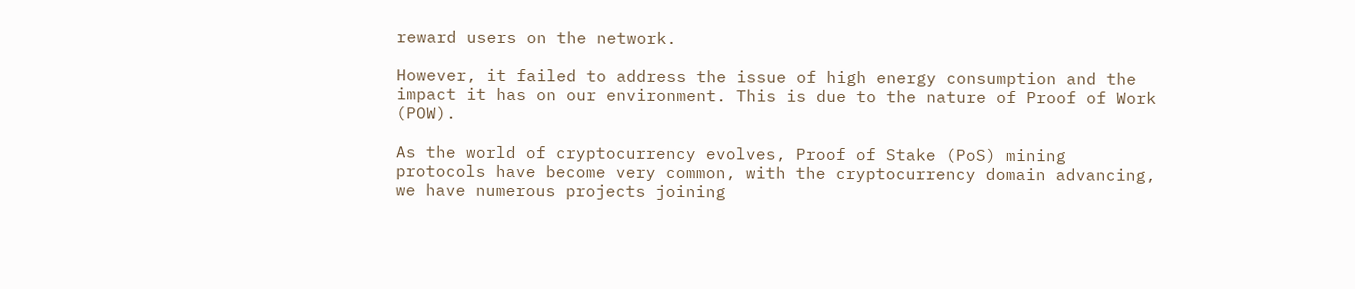reward users on the network.

However, it failed to address the issue of high energy consumption and the impact it has on our environment. This is due to the nature of Proof of Work (POW).

As the world of cryptocurrency evolves, Proof of Stake (PoS) mining protocols have become very common, with the cryptocurrency domain advancing, we have numerous projects joining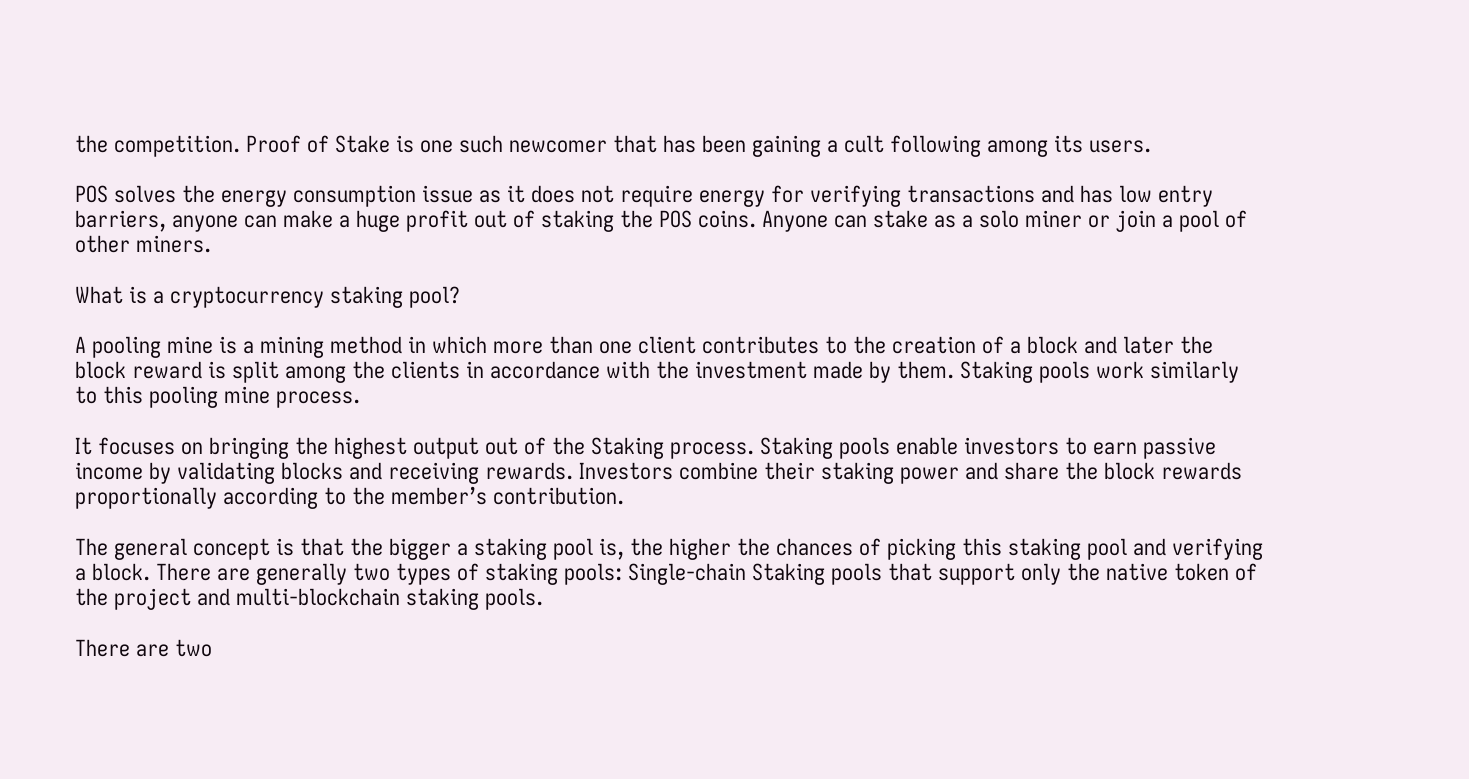the competition. Proof of Stake is one such newcomer that has been gaining a cult following among its users.

POS solves the energy consumption issue as it does not require energy for verifying transactions and has low entry barriers, anyone can make a huge profit out of staking the POS coins. Anyone can stake as a solo miner or join a pool of other miners.

What is a cryptocurrency staking pool?

A pooling mine is a mining method in which more than one client contributes to the creation of a block and later the block reward is split among the clients in accordance with the investment made by them. Staking pools work similarly to this pooling mine process.

It focuses on bringing the highest output out of the Staking process. Staking pools enable investors to earn passive income by validating blocks and receiving rewards. Investors combine their staking power and share the block rewards proportionally according to the member’s contribution.

The general concept is that the bigger a staking pool is, the higher the chances of picking this staking pool and verifying a block. There are generally two types of staking pools: Single-chain Staking pools that support only the native token of the project and multi-blockchain staking pools.

There are two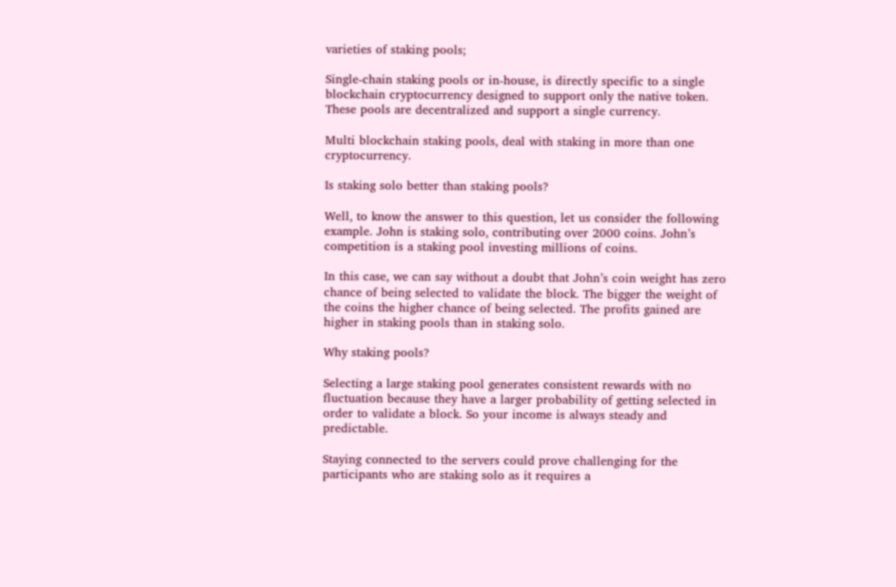varieties of staking pools;

Single-chain staking pools or in-house, is directly specific to a single blockchain cryptocurrency designed to support only the native token. These pools are decentralized and support a single currency.

Multi blockchain staking pools, deal with staking in more than one cryptocurrency.

Is staking solo better than staking pools?

Well, to know the answer to this question, let us consider the following example. John is staking solo, contributing over 2000 coins. John’s competition is a staking pool investing millions of coins.

In this case, we can say without a doubt that John’s coin weight has zero chance of being selected to validate the block. The bigger the weight of the coins the higher chance of being selected. The profits gained are higher in staking pools than in staking solo.

Why staking pools?

Selecting a large staking pool generates consistent rewards with no fluctuation because they have a larger probability of getting selected in order to validate a block. So your income is always steady and predictable.

Staying connected to the servers could prove challenging for the participants who are staking solo as it requires a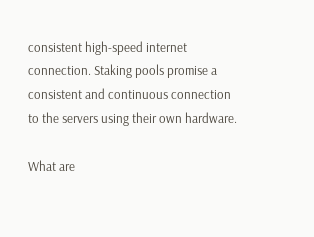consistent high-speed internet connection. Staking pools promise a consistent and continuous connection to the servers using their own hardware.

What are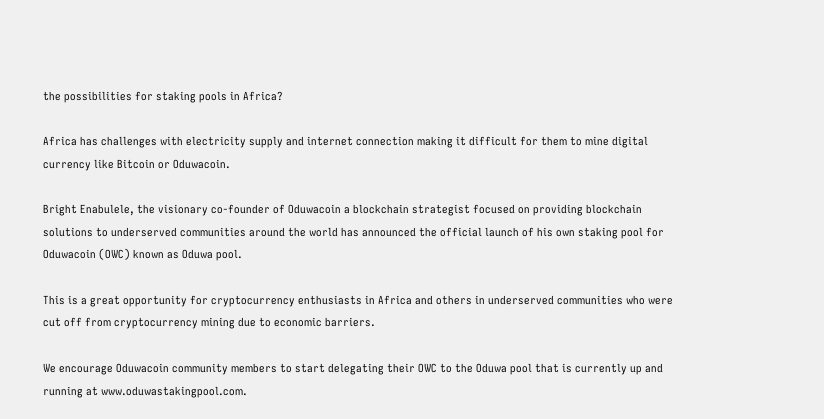the possibilities for staking pools in Africa?

Africa has challenges with electricity supply and internet connection making it difficult for them to mine digital currency like Bitcoin or Oduwacoin.

Bright Enabulele, the visionary co-founder of Oduwacoin a blockchain strategist focused on providing blockchain solutions to underserved communities around the world has announced the official launch of his own staking pool for Oduwacoin (OWC) known as Oduwa pool.

This is a great opportunity for cryptocurrency enthusiasts in Africa and others in underserved communities who were cut off from cryptocurrency mining due to economic barriers.

We encourage Oduwacoin community members to start delegating their OWC to the Oduwa pool that is currently up and running at www.oduwastakingpool.com.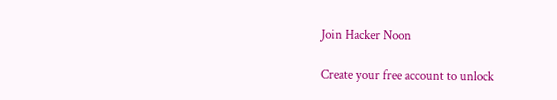Join Hacker Noon

Create your free account to unlock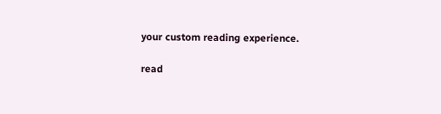your custom reading experience.

read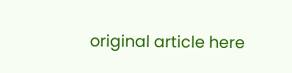original article here